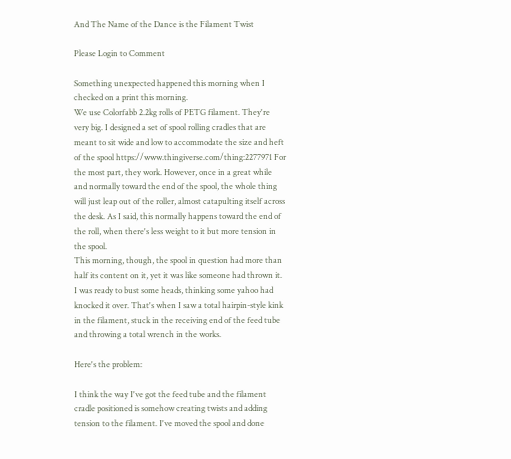And The Name of the Dance is the Filament Twist

Please Login to Comment

Something unexpected happened this morning when I checked on a print this morning.
We use Colorfabb 2.2kg rolls of PETG filament. They're very big. I designed a set of spool rolling cradles that are meant to sit wide and low to accommodate the size and heft of the spool https://www.thingiverse.com/thing:2277971 For the most part, they work. However, once in a great while and normally toward the end of the spool, the whole thing will just leap out of the roller, almost catapulting itself across the desk. As I said, this normally happens toward the end of the roll, when there's less weight to it but more tension in the spool.
This morning, though, the spool in question had more than half its content on it, yet it was like someone had thrown it. I was ready to bust some heads, thinking some yahoo had knocked it over. That's when I saw a total hairpin-style kink in the filament, stuck in the receiving end of the feed tube and throwing a total wrench in the works.

Here's the problem:

I think the way I've got the feed tube and the filament cradle positioned is somehow creating twists and adding tension to the filament. I've moved the spool and done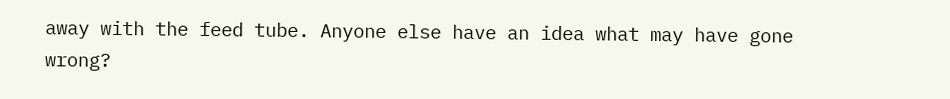away with the feed tube. Anyone else have an idea what may have gone wrong?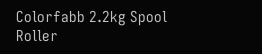Colorfabb 2.2kg Spool Roller